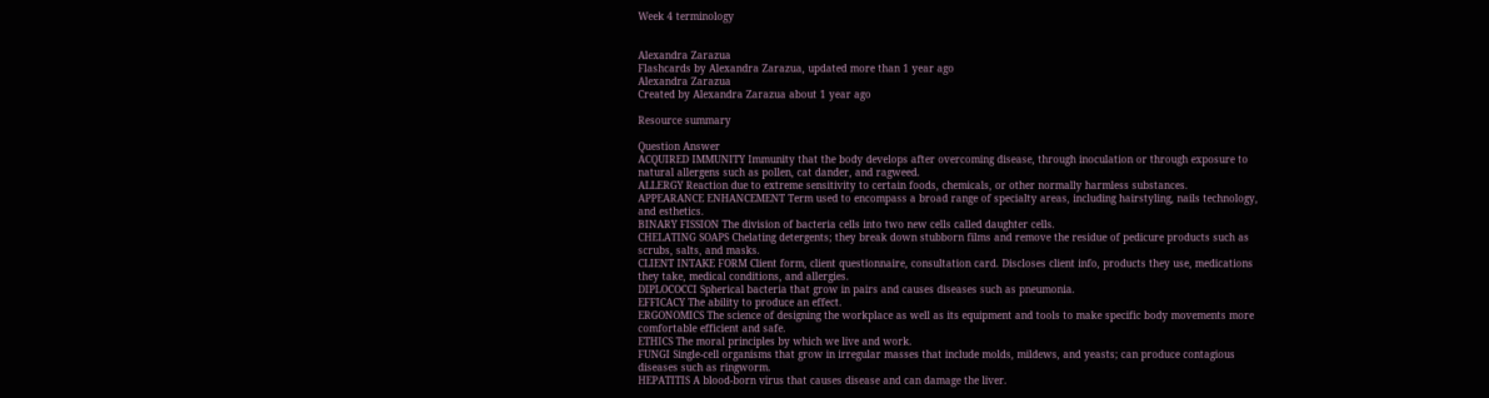Week 4 terminology


Alexandra Zarazua
Flashcards by Alexandra Zarazua, updated more than 1 year ago
Alexandra Zarazua
Created by Alexandra Zarazua about 1 year ago

Resource summary

Question Answer
ACQUIRED IMMUNITY Immunity that the body develops after overcoming disease, through inoculation or through exposure to natural allergens such as pollen, cat dander, and ragweed.
ALLERGY Reaction due to extreme sensitivity to certain foods, chemicals, or other normally harmless substances.
APPEARANCE ENHANCEMENT Term used to encompass a broad range of specialty areas, including hairstyling, nails technology, and esthetics.
BINARY FISSION The division of bacteria cells into two new cells called daughter cells.
CHELATING SOAPS Chelating detergents; they break down stubborn films and remove the residue of pedicure products such as scrubs, salts, and masks.
CLIENT INTAKE FORM Client form, client questionnaire, consultation card. Discloses client info, products they use, medications they take, medical conditions, and allergies.
DIPLOCOCCI Spherical bacteria that grow in pairs and causes diseases such as pneumonia.
EFFICACY The ability to produce an effect.
ERGONOMICS The science of designing the workplace as well as its equipment and tools to make specific body movements more comfortable efficient and safe.
ETHICS The moral principles by which we live and work.
FUNGI Single-cell organisms that grow in irregular masses that include molds, mildews, and yeasts; can produce contagious diseases such as ringworm.
HEPATITIS A blood-born virus that causes disease and can damage the liver.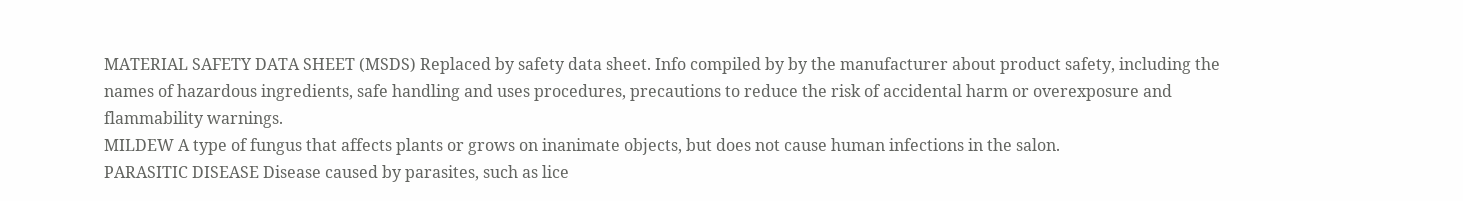MATERIAL SAFETY DATA SHEET (MSDS) Replaced by safety data sheet. Info compiled by by the manufacturer about product safety, including the names of hazardous ingredients, safe handling and uses procedures, precautions to reduce the risk of accidental harm or overexposure and flammability warnings.
MILDEW A type of fungus that affects plants or grows on inanimate objects, but does not cause human infections in the salon.
PARASITIC DISEASE Disease caused by parasites, such as lice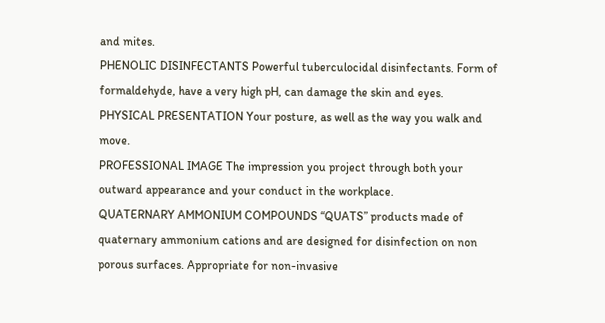and mites.
PHENOLIC DISINFECTANTS Powerful tuberculocidal disinfectants. Form of formaldehyde, have a very high pH, can damage the skin and eyes.
PHYSICAL PRESENTATION Your posture, as well as the way you walk and move.
PROFESSIONAL IMAGE The impression you project through both your outward appearance and your conduct in the workplace.
QUATERNARY AMMONIUM COMPOUNDS “QUATS” products made of quaternary ammonium cations and are designed for disinfection on non porous surfaces. Appropriate for non-invasive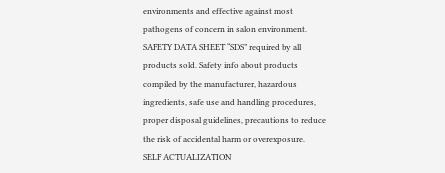environments and effective against most pathogens of concern in salon environment.
SAFETY DATA SHEET “SDS” required by all products sold. Safety info about products compiled by the manufacturer, hazardous ingredients, safe use and handling procedures, proper disposal guidelines, precautions to reduce the risk of accidental harm or overexposure.
SELF ACTUALIZATION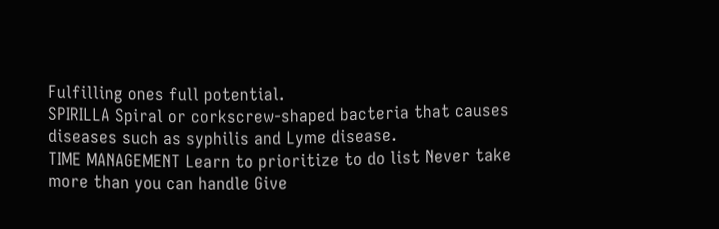Fulfilling ones full potential.
SPIRILLA Spiral or corkscrew-shaped bacteria that causes diseases such as syphilis and Lyme disease.
TIME MANAGEMENT Learn to prioritize to do list Never take more than you can handle Give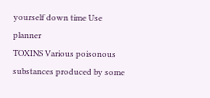yourself down time Use planner
TOXINS Various poisonous substances produced by some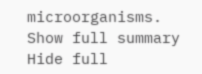microorganisms.
Show full summary Hide full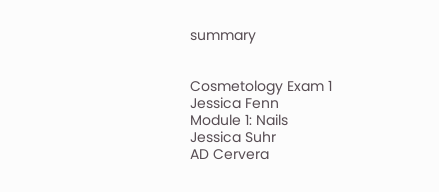summary


Cosmetology Exam 1
Jessica Fenn
Module 1: Nails
Jessica Suhr
AD Cervera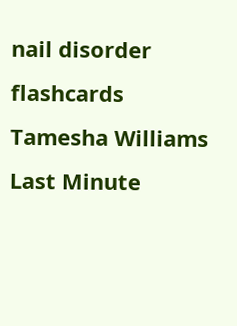nail disorder flashcards
Tamesha Williams
Last Minute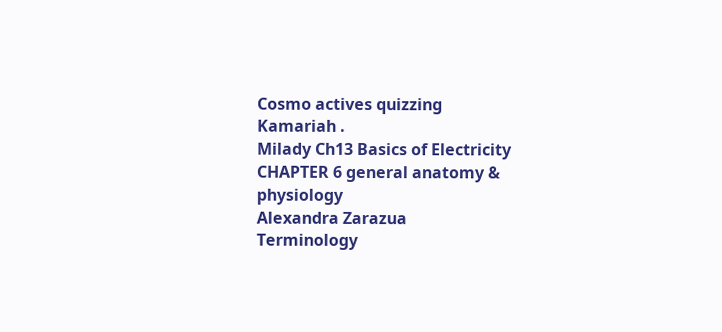Cosmo actives quizzing
Kamariah .
Milady Ch13 Basics of Electricity
CHAPTER 6 general anatomy & physiology
Alexandra Zarazua
Terminology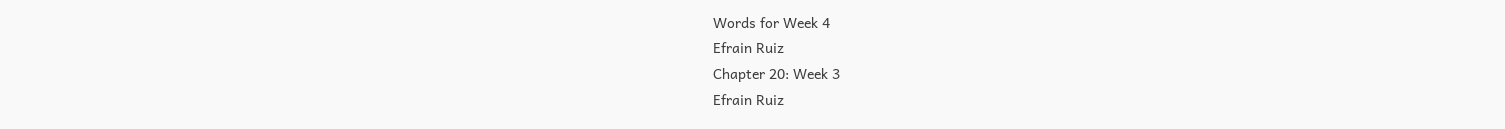Words for Week 4
Efrain Ruiz
Chapter 20: Week 3
Efrain Ruiz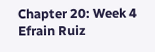Chapter 20: Week 4
Efrain Ruiz